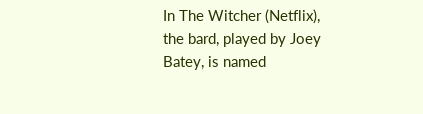In The Witcher (Netflix), the bard, played by Joey Batey, is named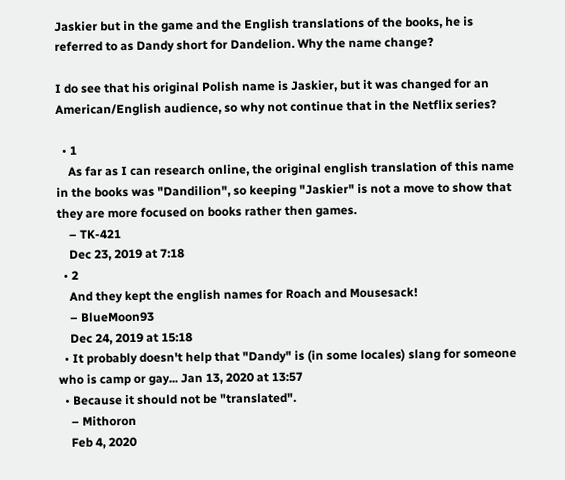Jaskier but in the game and the English translations of the books, he is referred to as Dandy short for Dandelion. Why the name change?

I do see that his original Polish name is Jaskier, but it was changed for an American/English audience, so why not continue that in the Netflix series?

  • 1
    As far as I can research online, the original english translation of this name in the books was "Dandilion", so keeping "Jaskier" is not a move to show that they are more focused on books rather then games.
    – TK-421
    Dec 23, 2019 at 7:18
  • 2
    And they kept the english names for Roach and Mousesack!
    – BlueMoon93
    Dec 24, 2019 at 15:18
  • It probably doesn't help that "Dandy" is (in some locales) slang for someone who is camp or gay... Jan 13, 2020 at 13:57
  • Because it should not be "translated".
    – Mithoron
    Feb 4, 2020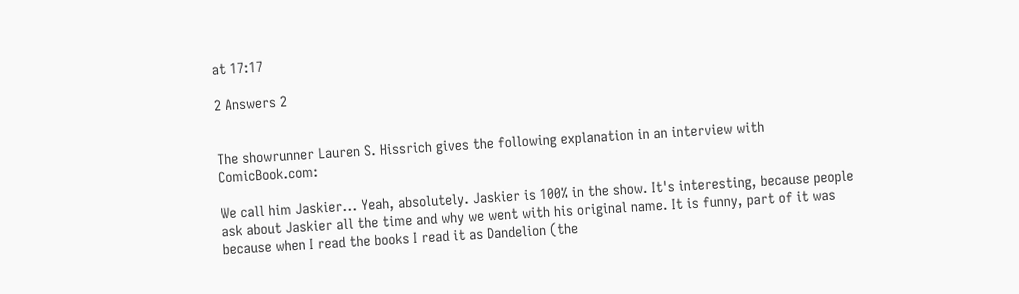at 17:17

2 Answers 2


The showrunner Lauren S. Hissrich gives the following explanation in an interview with ComicBook.com:

We call him Jaskier... Yeah, absolutely. Jaskier is 100% in the show. It's interesting, because people ask about Jaskier all the time and why we went with his original name. It is funny, part of it was because when I read the books I read it as Dandelion (the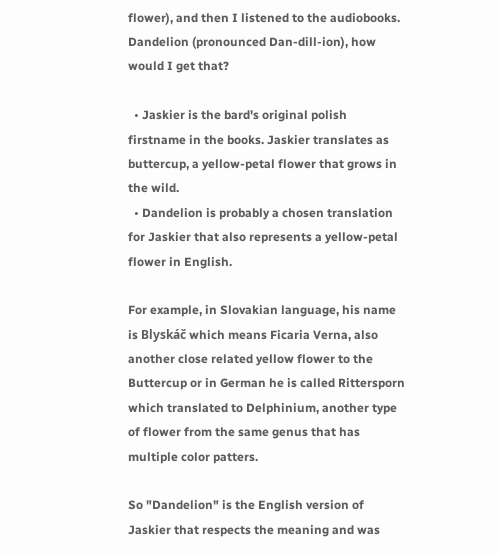flower), and then I listened to the audiobooks. Dandelion (pronounced Dan-dill-ion), how would I get that?

  • Jaskier is the bard's original polish firstname in the books. Jaskier translates as buttercup, a yellow-petal flower that grows in the wild.
  • Dandelion is probably a chosen translation for Jaskier that also represents a yellow-petal flower in English.

For example, in Slovakian language, his name is Blyskáč which means Ficaria Verna, also another close related yellow flower to the Buttercup or in German he is called Rittersporn which translated to Delphinium, another type of flower from the same genus that has multiple color patters.

So "Dandelion" is the English version of Jaskier that respects the meaning and was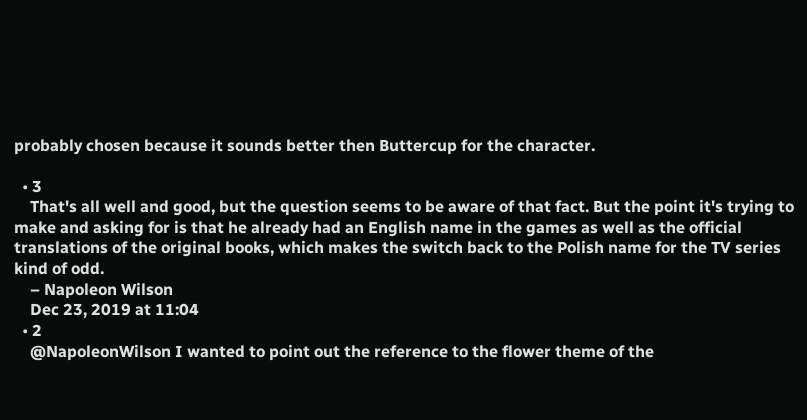probably chosen because it sounds better then Buttercup for the character.

  • 3
    That's all well and good, but the question seems to be aware of that fact. But the point it's trying to make and asking for is that he already had an English name in the games as well as the official translations of the original books, which makes the switch back to the Polish name for the TV series kind of odd.
    – Napoleon Wilson
    Dec 23, 2019 at 11:04
  • 2
    @NapoleonWilson I wanted to point out the reference to the flower theme of the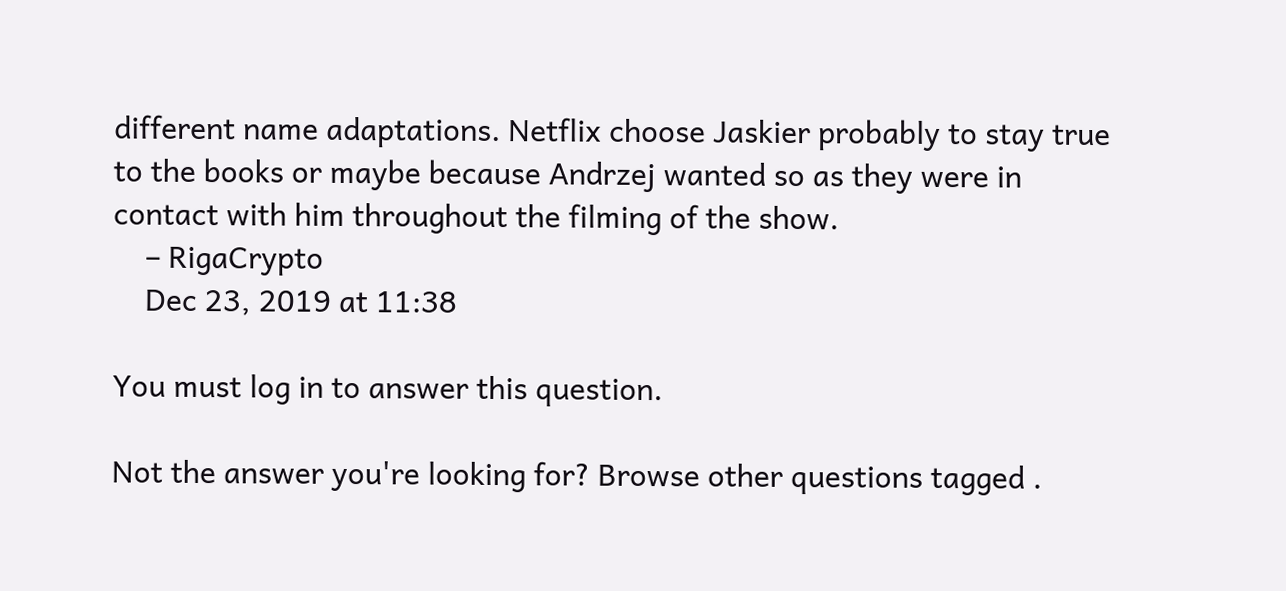different name adaptations. Netflix choose Jaskier probably to stay true to the books or maybe because Andrzej wanted so as they were in contact with him throughout the filming of the show.
    – RigaCrypto
    Dec 23, 2019 at 11:38

You must log in to answer this question.

Not the answer you're looking for? Browse other questions tagged .